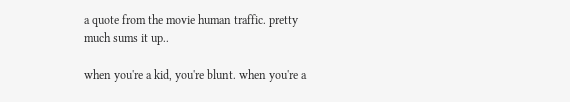a quote from the movie human traffic. pretty much sums it up..

when you're a kid, you're blunt. when you're a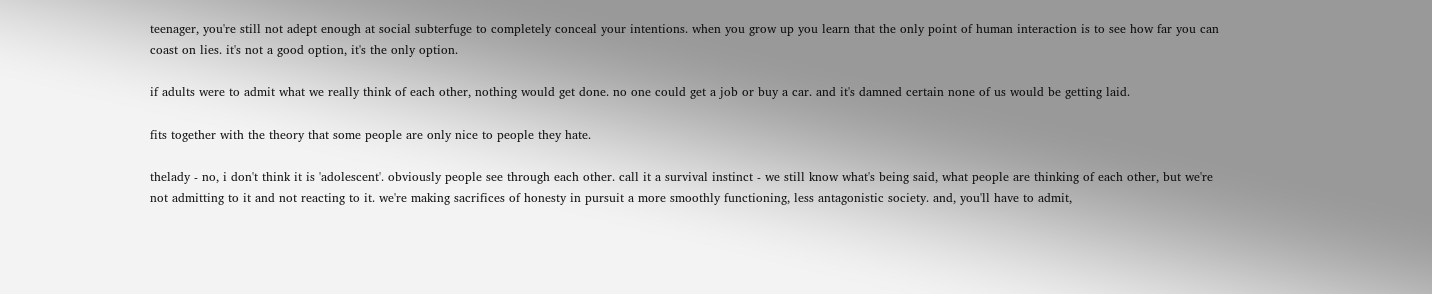teenager, you're still not adept enough at social subterfuge to completely conceal your intentions. when you grow up you learn that the only point of human interaction is to see how far you can coast on lies. it's not a good option, it's the only option.

if adults were to admit what we really think of each other, nothing would get done. no one could get a job or buy a car. and it's damned certain none of us would be getting laid.

fits together with the theory that some people are only nice to people they hate.

thelady - no, i don't think it is 'adolescent'. obviously people see through each other. call it a survival instinct - we still know what's being said, what people are thinking of each other, but we're not admitting to it and not reacting to it. we're making sacrifices of honesty in pursuit a more smoothly functioning, less antagonistic society. and, you'll have to admit,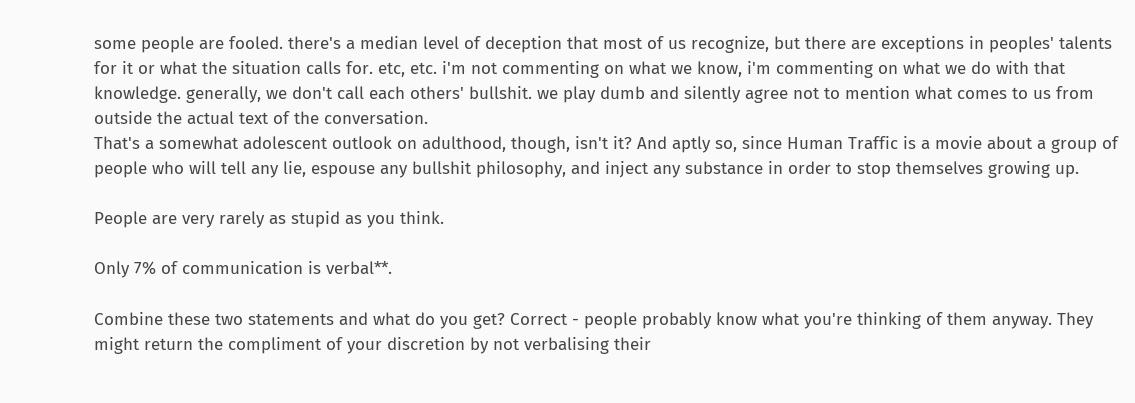some people are fooled. there's a median level of deception that most of us recognize, but there are exceptions in peoples' talents for it or what the situation calls for. etc, etc. i'm not commenting on what we know, i'm commenting on what we do with that knowledge. generally, we don't call each others' bullshit. we play dumb and silently agree not to mention what comes to us from outside the actual text of the conversation.
That's a somewhat adolescent outlook on adulthood, though, isn't it? And aptly so, since Human Traffic is a movie about a group of people who will tell any lie, espouse any bullshit philosophy, and inject any substance in order to stop themselves growing up.

People are very rarely as stupid as you think.

Only 7% of communication is verbal**.

Combine these two statements and what do you get? Correct - people probably know what you're thinking of them anyway. They might return the compliment of your discretion by not verbalising their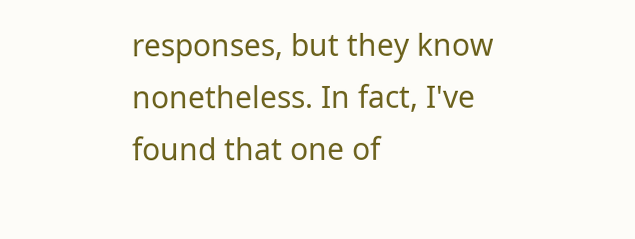responses, but they know nonetheless. In fact, I've found that one of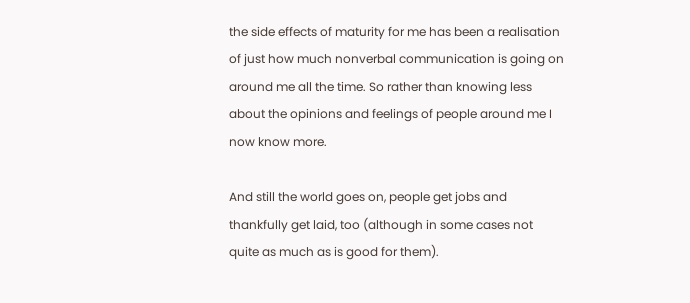the side effects of maturity for me has been a realisation of just how much nonverbal communication is going on around me all the time. So rather than knowing less about the opinions and feelings of people around me I now know more.

And still the world goes on, people get jobs and thankfully get laid, too (although in some cases not quite as much as is good for them).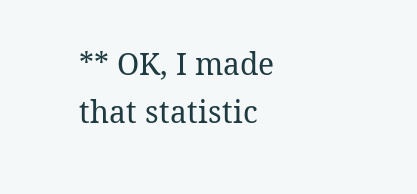** OK, I made that statistic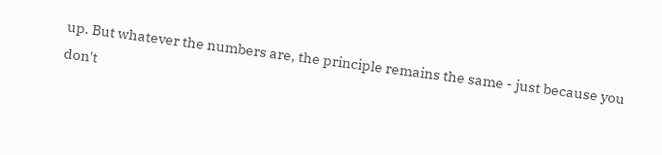up. But whatever the numbers are, the principle remains the same - just because you don't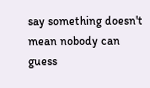say something doesn't mean nobody can guess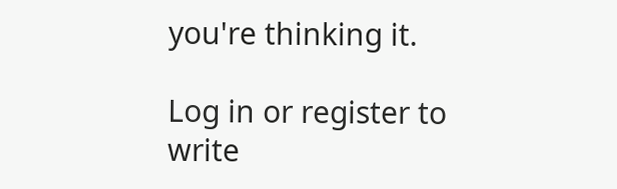you're thinking it.

Log in or register to write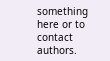something here or to contact authors.